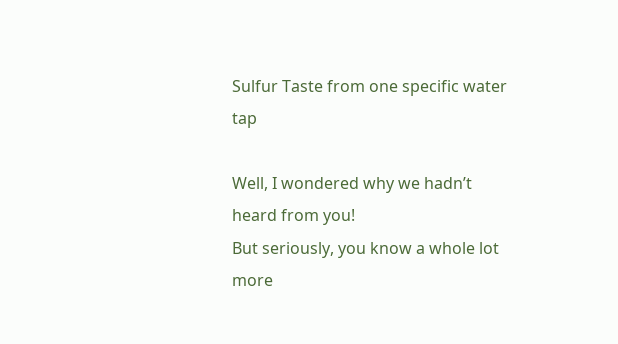Sulfur Taste from one specific water tap

Well, I wondered why we hadn’t heard from you!
But seriously, you know a whole lot more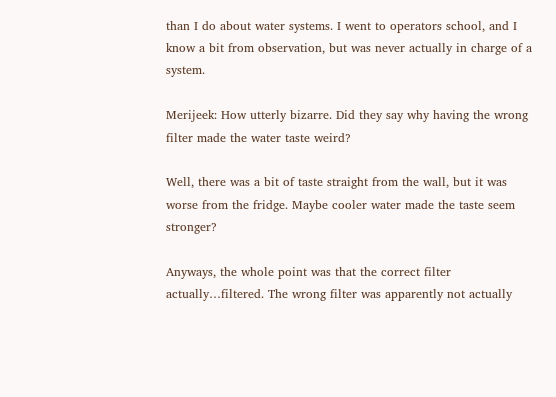than I do about water systems. I went to operators school, and I know a bit from observation, but was never actually in charge of a system.

Merijeek: How utterly bizarre. Did they say why having the wrong filter made the water taste weird?

Well, there was a bit of taste straight from the wall, but it was worse from the fridge. Maybe cooler water made the taste seem stronger?

Anyways, the whole point was that the correct filter actually…filtered. The wrong filter was apparently not actually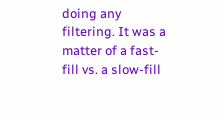doing any filtering. It was a matter of a fast-fill vs. a slow-fill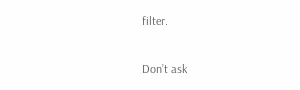filter.

Don’t ask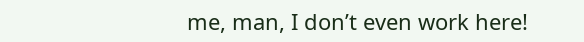me, man, I don’t even work here!